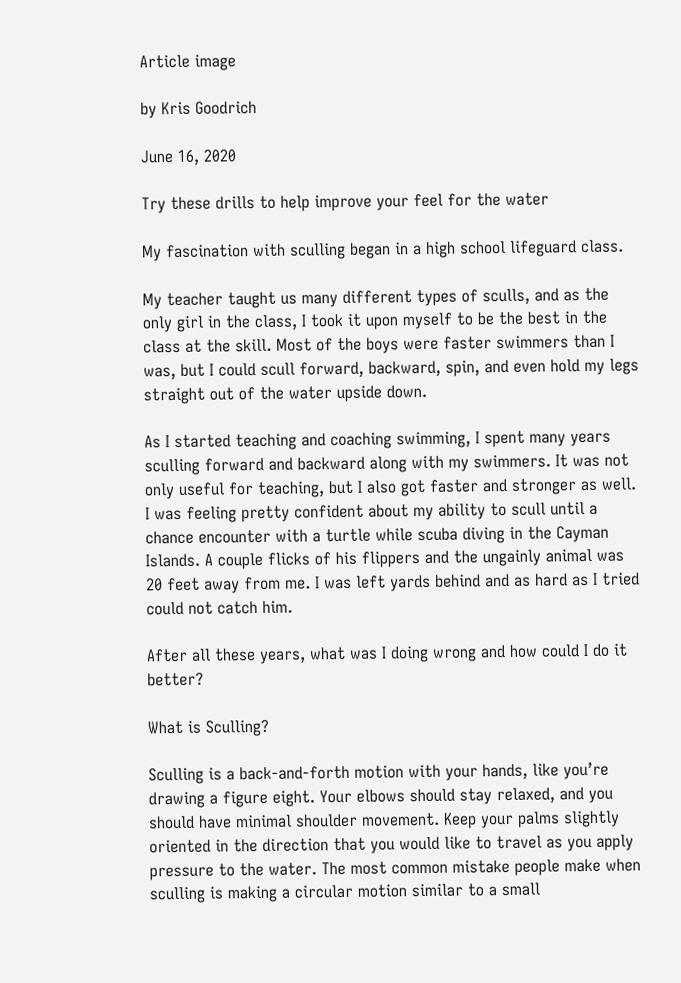Article image

by Kris Goodrich

June 16, 2020

Try these drills to help improve your feel for the water

My fascination with sculling began in a high school lifeguard class.

My teacher taught us many different types of sculls, and as the only girl in the class, I took it upon myself to be the best in the class at the skill. Most of the boys were faster swimmers than I was, but I could scull forward, backward, spin, and even hold my legs straight out of the water upside down.

As I started teaching and coaching swimming, I spent many years sculling forward and backward along with my swimmers. It was not only useful for teaching, but I also got faster and stronger as well. I was feeling pretty confident about my ability to scull until a chance encounter with a turtle while scuba diving in the Cayman Islands. A couple flicks of his flippers and the ungainly animal was 20 feet away from me. I was left yards behind and as hard as I tried could not catch him.

After all these years, what was I doing wrong and how could I do it better?

What is Sculling?

Sculling is a back-and-forth motion with your hands, like you’re drawing a figure eight. Your elbows should stay relaxed, and you should have minimal shoulder movement. Keep your palms slightly oriented in the direction that you would like to travel as you apply pressure to the water. The most common mistake people make when sculling is making a circular motion similar to a small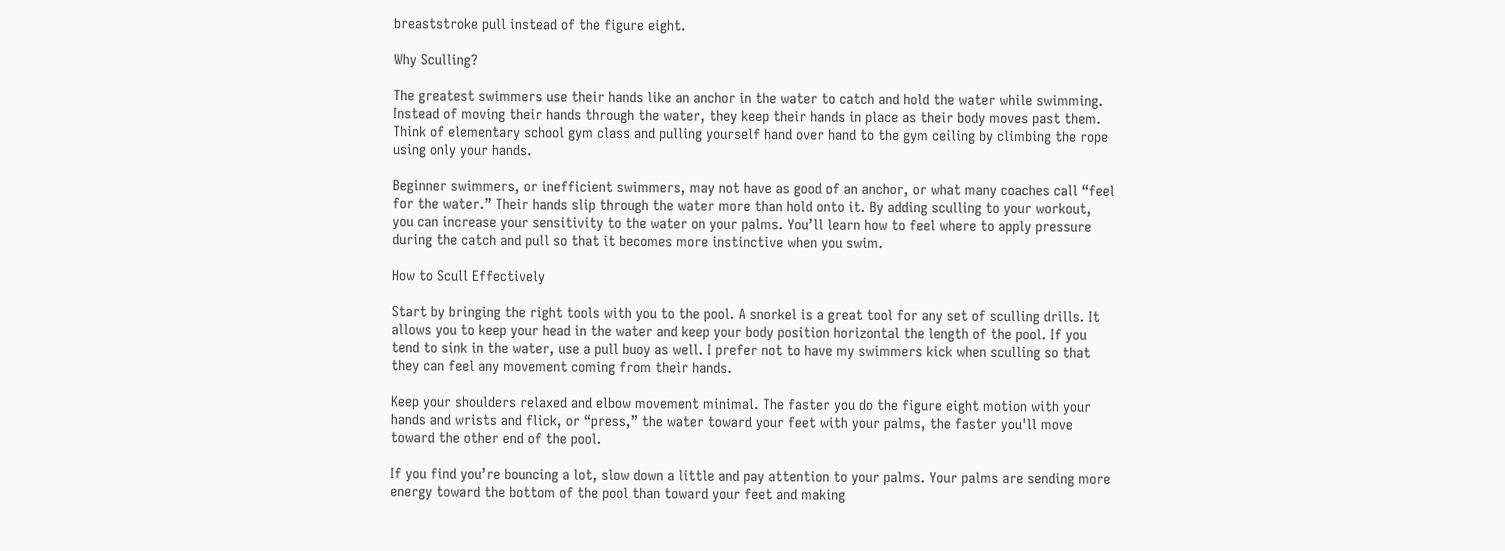breaststroke pull instead of the figure eight.

Why Sculling?

The greatest swimmers use their hands like an anchor in the water to catch and hold the water while swimming. Instead of moving their hands through the water, they keep their hands in place as their body moves past them. Think of elementary school gym class and pulling yourself hand over hand to the gym ceiling by climbing the rope using only your hands.

Beginner swimmers, or inefficient swimmers, may not have as good of an anchor, or what many coaches call “feel for the water.” Their hands slip through the water more than hold onto it. By adding sculling to your workout, you can increase your sensitivity to the water on your palms. You’ll learn how to feel where to apply pressure during the catch and pull so that it becomes more instinctive when you swim.

How to Scull Effectively

Start by bringing the right tools with you to the pool. A snorkel is a great tool for any set of sculling drills. It allows you to keep your head in the water and keep your body position horizontal the length of the pool. If you tend to sink in the water, use a pull buoy as well. I prefer not to have my swimmers kick when sculling so that they can feel any movement coming from their hands.

Keep your shoulders relaxed and elbow movement minimal. The faster you do the figure eight motion with your hands and wrists and flick, or “press,” the water toward your feet with your palms, the faster you'll move toward the other end of the pool.

If you find you’re bouncing a lot, slow down a little and pay attention to your palms. Your palms are sending more energy toward the bottom of the pool than toward your feet and making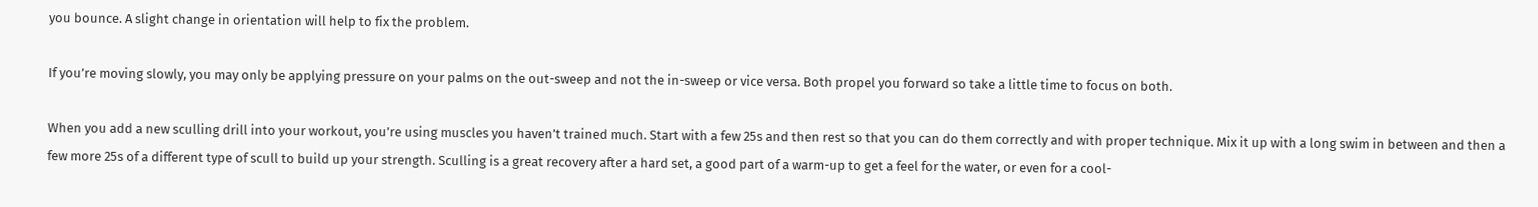you bounce. A slight change in orientation will help to fix the problem.

If you’re moving slowly, you may only be applying pressure on your palms on the out-sweep and not the in-sweep or vice versa. Both propel you forward so take a little time to focus on both.

When you add a new sculling drill into your workout, you’re using muscles you haven’t trained much. Start with a few 25s and then rest so that you can do them correctly and with proper technique. Mix it up with a long swim in between and then a few more 25s of a different type of scull to build up your strength. Sculling is a great recovery after a hard set, a good part of a warm-up to get a feel for the water, or even for a cool-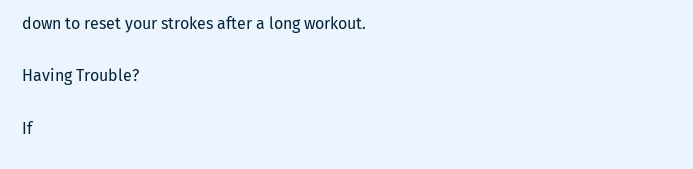down to reset your strokes after a long workout.

Having Trouble?

If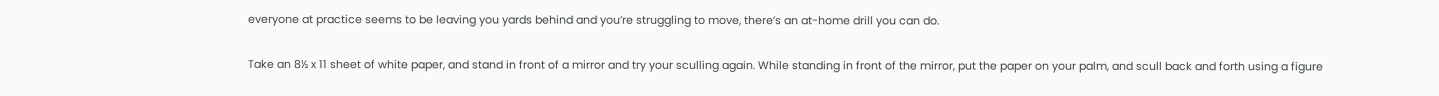everyone at practice seems to be leaving you yards behind and you’re struggling to move, there’s an at-home drill you can do.

Take an 8½ x 11 sheet of white paper, and stand in front of a mirror and try your sculling again. While standing in front of the mirror, put the paper on your palm, and scull back and forth using a figure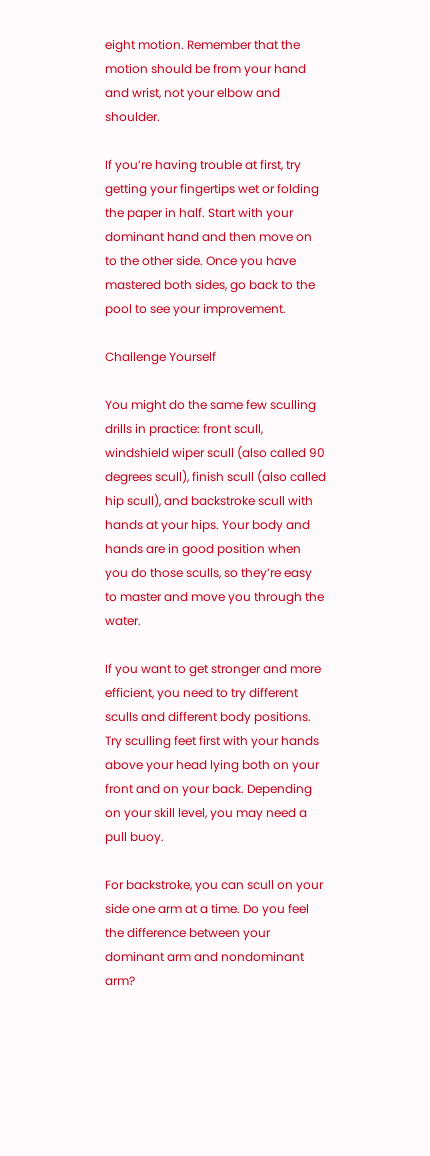eight motion. Remember that the motion should be from your hand and wrist, not your elbow and shoulder.

If you’re having trouble at first, try getting your fingertips wet or folding the paper in half. Start with your dominant hand and then move on to the other side. Once you have mastered both sides, go back to the pool to see your improvement.

Challenge Yourself

You might do the same few sculling drills in practice: front scull, windshield wiper scull (also called 90 degrees scull), finish scull (also called hip scull), and backstroke scull with hands at your hips. Your body and hands are in good position when you do those sculls, so they’re easy to master and move you through the water.

If you want to get stronger and more efficient, you need to try different sculls and different body positions. Try sculling feet first with your hands above your head lying both on your front and on your back. Depending on your skill level, you may need a pull buoy.

For backstroke, you can scull on your side one arm at a time. Do you feel the difference between your dominant arm and nondominant arm?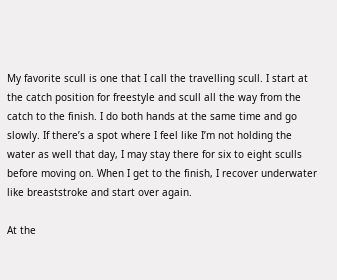My favorite scull is one that I call the travelling scull. I start at the catch position for freestyle and scull all the way from the catch to the finish. I do both hands at the same time and go slowly. If there’s a spot where I feel like I’m not holding the water as well that day, I may stay there for six to eight sculls before moving on. When I get to the finish, I recover underwater like breaststroke and start over again.

At the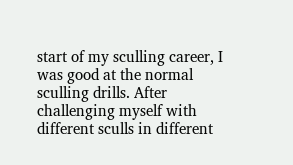start of my sculling career, I was good at the normal sculling drills. After challenging myself with different sculls in different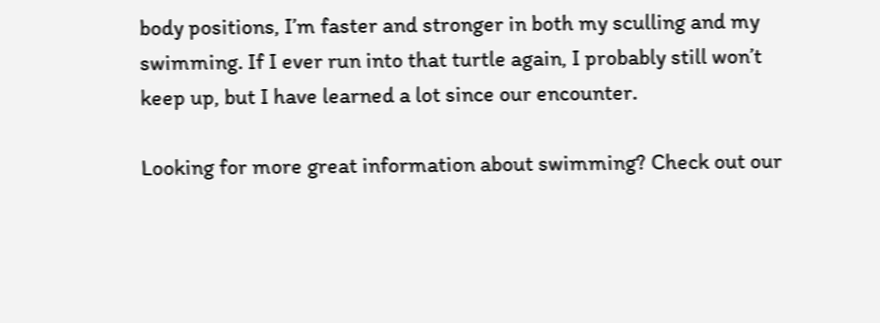body positions, I’m faster and stronger in both my sculling and my swimming. If I ever run into that turtle again, I probably still won’t keep up, but I have learned a lot since our encounter.

Looking for more great information about swimming? Check out our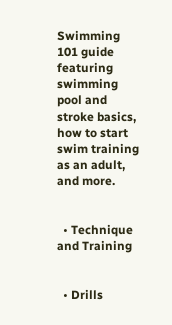Swimming 101 guide featuring swimming pool and stroke basics, how to start swim training as an adult, and more.


  • Technique and Training


  • Drills